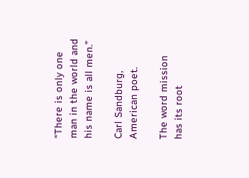“There is only one man in the world and his name is all men.”

Carl Sandburg, American poet.

The word mission has its root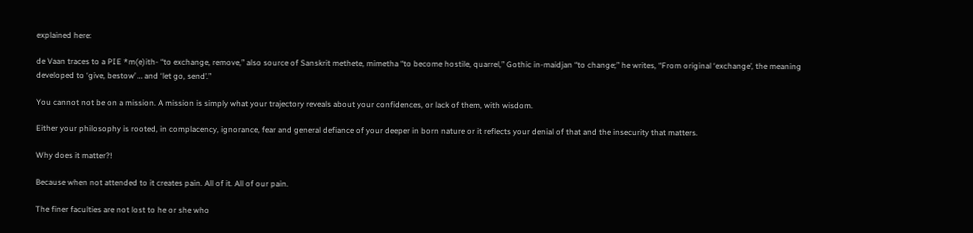explained here:

de Vaan traces to a PIE *m(e)ith- “to exchange, remove,” also source of Sanskrit methete, mimetha “to become hostile, quarrel,” Gothic in-maidjan “to change;” he writes, “From original ‘exchange’, the meaning developed to ‘give, bestow’ … and ‘let go, send’.”

You cannot not be on a mission. A mission is simply what your trajectory reveals about your confidences, or lack of them, with wisdom.

Either your philosophy is rooted, in complacency, ignorance, fear and general defiance of your deeper in born nature or it reflects your denial of that and the insecurity that matters.

Why does it matter?!

Because when not attended to it creates pain. All of it. All of our pain.

The finer faculties are not lost to he or she who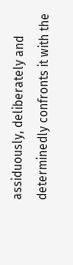assiduously, deliberately and determinedly confronts it with the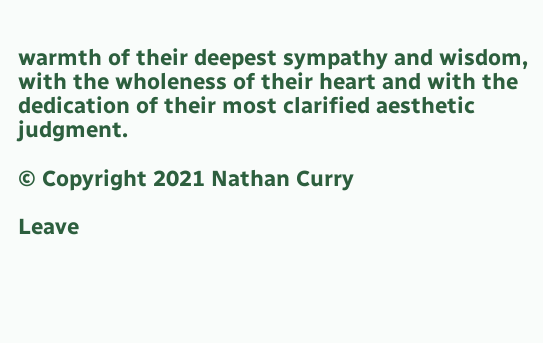warmth of their deepest sympathy and wisdom, with the wholeness of their heart and with the dedication of their most clarified aesthetic judgment.

© Copyright 2021 Nathan Curry

Leave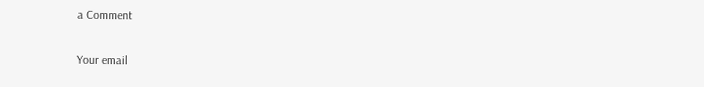a Comment

Your email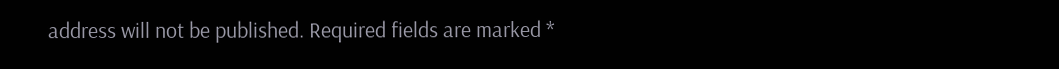address will not be published. Required fields are marked *